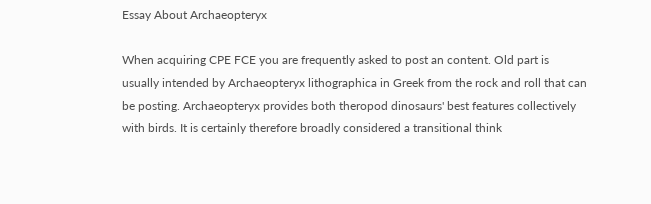Essay About Archaeopteryx

When acquiring CPE FCE you are frequently asked to post an content. Old part is usually intended by Archaeopteryx lithographica in Greek from the rock and roll that can be posting. Archaeopteryx provides both theropod dinosaurs' best features collectively with birds. It is certainly therefore broadly considered a transitional think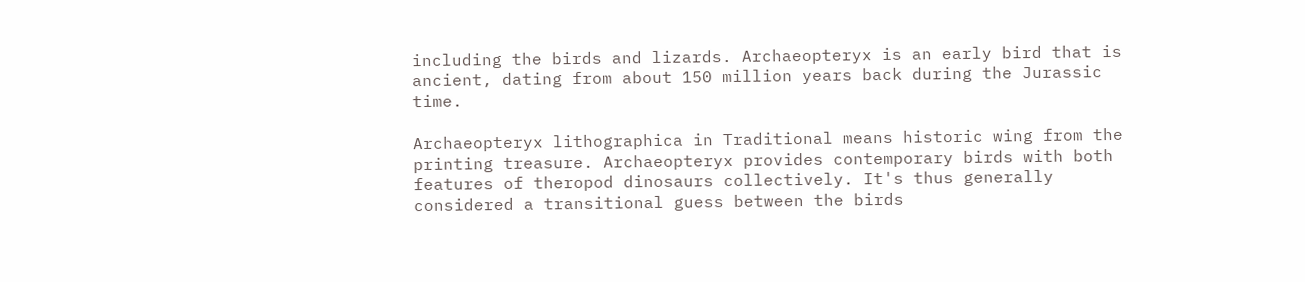including the birds and lizards. Archaeopteryx is an early bird that is ancient, dating from about 150 million years back during the Jurassic time.

Archaeopteryx lithographica in Traditional means historic wing from the printing treasure. Archaeopteryx provides contemporary birds with both features of theropod dinosaurs collectively. It's thus generally considered a transitional guess between the birds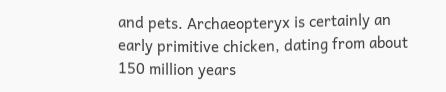and pets. Archaeopteryx is certainly an early primitive chicken, dating from about 150 million years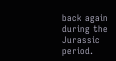back again during the Jurassic period.